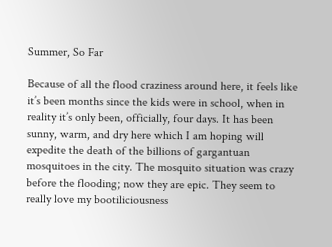Summer, So Far

Because of all the flood craziness around here, it feels like it’s been months since the kids were in school, when in reality it’s only been, officially, four days. It has been sunny, warm, and dry here which I am hoping will expedite the death of the billions of gargantuan mosquitoes in the city. The mosquito situation was crazy before the flooding; now they are epic. They seem to really love my bootiliciousness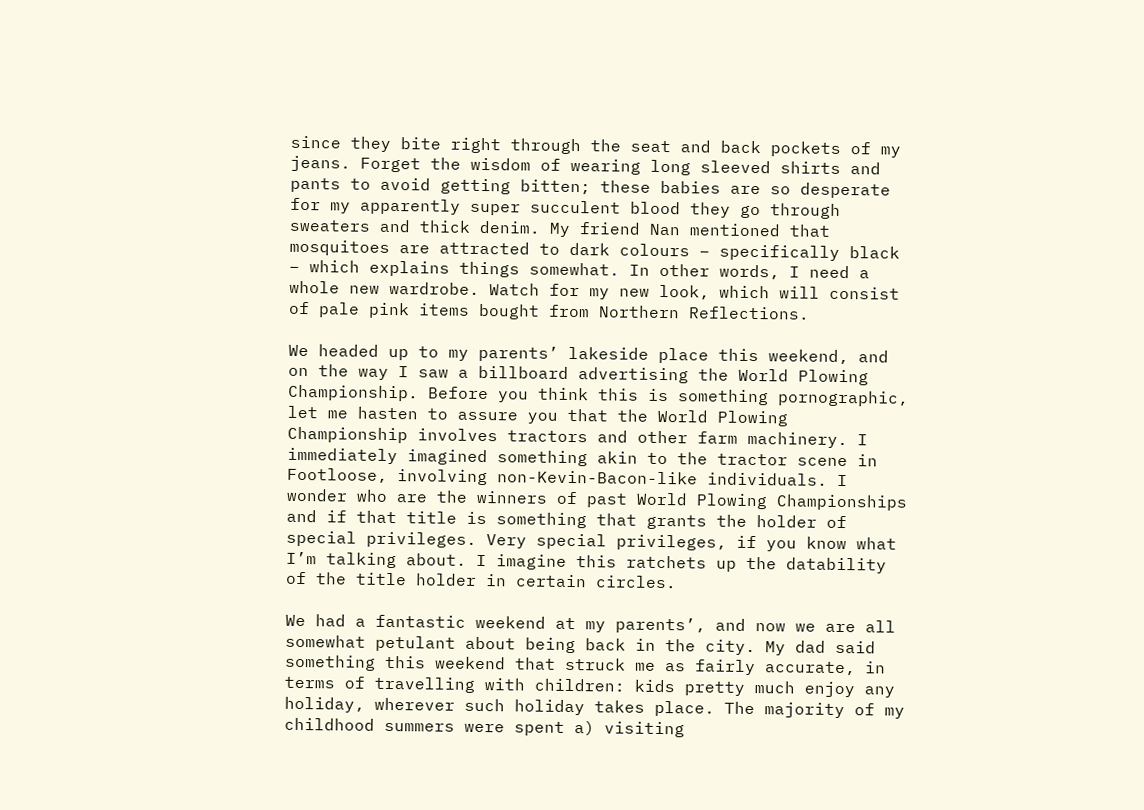since they bite right through the seat and back pockets of my jeans. Forget the wisdom of wearing long sleeved shirts and pants to avoid getting bitten; these babies are so desperate for my apparently super succulent blood they go through sweaters and thick denim. My friend Nan mentioned that mosquitoes are attracted to dark colours – specifically black – which explains things somewhat. In other words, I need a whole new wardrobe. Watch for my new look, which will consist of pale pink items bought from Northern Reflections.

We headed up to my parents’ lakeside place this weekend, and on the way I saw a billboard advertising the World Plowing Championship. Before you think this is something pornographic, let me hasten to assure you that the World Plowing Championship involves tractors and other farm machinery. I immediately imagined something akin to the tractor scene in Footloose, involving non-Kevin-Bacon-like individuals. I wonder who are the winners of past World Plowing Championships and if that title is something that grants the holder of special privileges. Very special privileges, if you know what I’m talking about. I imagine this ratchets up the datability of the title holder in certain circles.

We had a fantastic weekend at my parents’, and now we are all somewhat petulant about being back in the city. My dad said something this weekend that struck me as fairly accurate, in terms of travelling with children: kids pretty much enjoy any holiday, wherever such holiday takes place. The majority of my childhood summers were spent a) visiting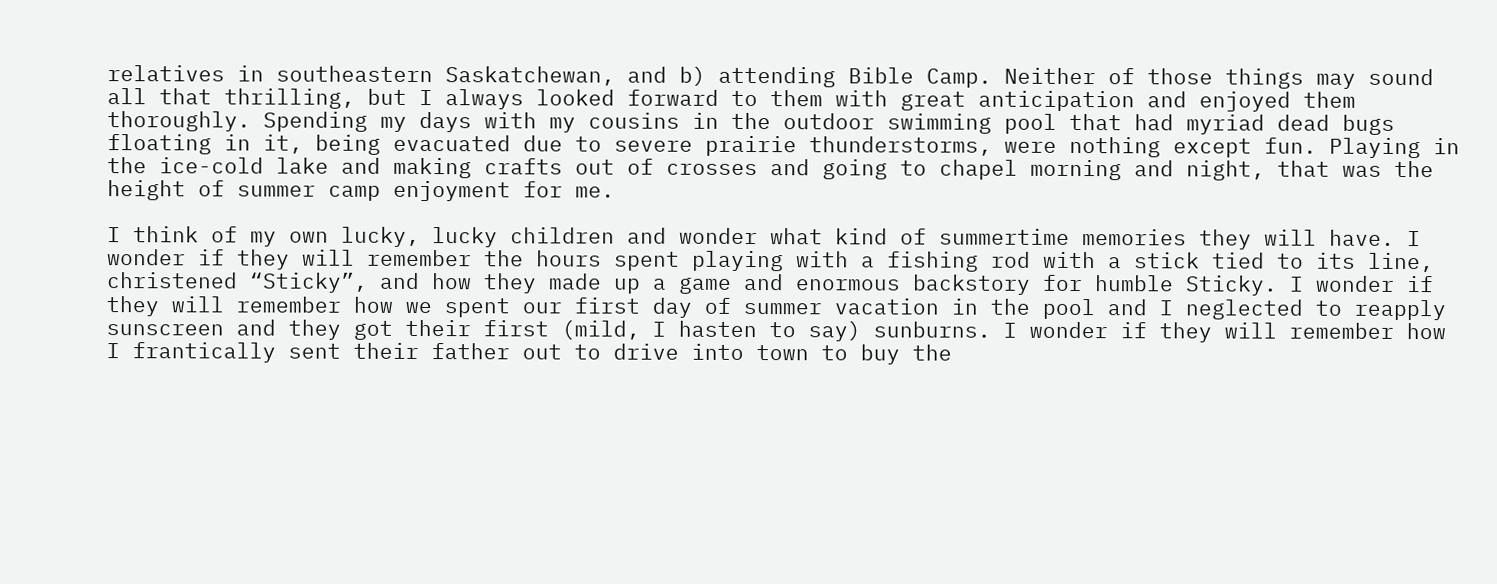relatives in southeastern Saskatchewan, and b) attending Bible Camp. Neither of those things may sound all that thrilling, but I always looked forward to them with great anticipation and enjoyed them thoroughly. Spending my days with my cousins in the outdoor swimming pool that had myriad dead bugs floating in it, being evacuated due to severe prairie thunderstorms, were nothing except fun. Playing in the ice-cold lake and making crafts out of crosses and going to chapel morning and night, that was the height of summer camp enjoyment for me.

I think of my own lucky, lucky children and wonder what kind of summertime memories they will have. I wonder if they will remember the hours spent playing with a fishing rod with a stick tied to its line, christened “Sticky”, and how they made up a game and enormous backstory for humble Sticky. I wonder if they will remember how we spent our first day of summer vacation in the pool and I neglected to reapply sunscreen and they got their first (mild, I hasten to say) sunburns. I wonder if they will remember how I frantically sent their father out to drive into town to buy the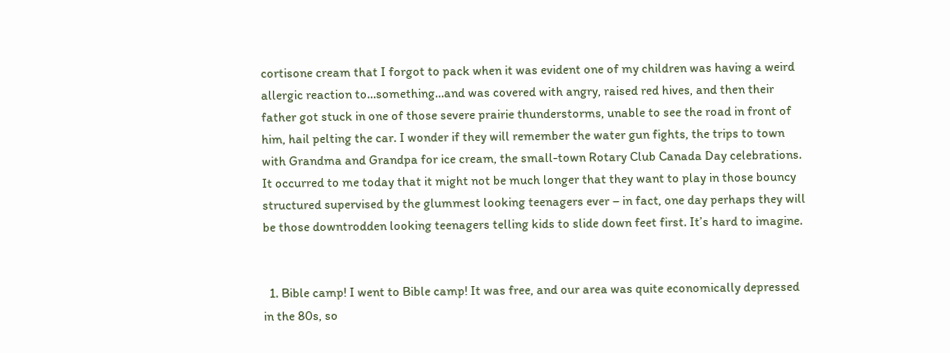cortisone cream that I forgot to pack when it was evident one of my children was having a weird allergic reaction to…something…and was covered with angry, raised red hives, and then their father got stuck in one of those severe prairie thunderstorms, unable to see the road in front of him, hail pelting the car. I wonder if they will remember the water gun fights, the trips to town with Grandma and Grandpa for ice cream, the small-town Rotary Club Canada Day celebrations. It occurred to me today that it might not be much longer that they want to play in those bouncy structured supervised by the glummest looking teenagers ever – in fact, one day perhaps they will be those downtrodden looking teenagers telling kids to slide down feet first. It’s hard to imagine.


  1. Bible camp! I went to Bible camp! It was free, and our area was quite economically depressed in the 80s, so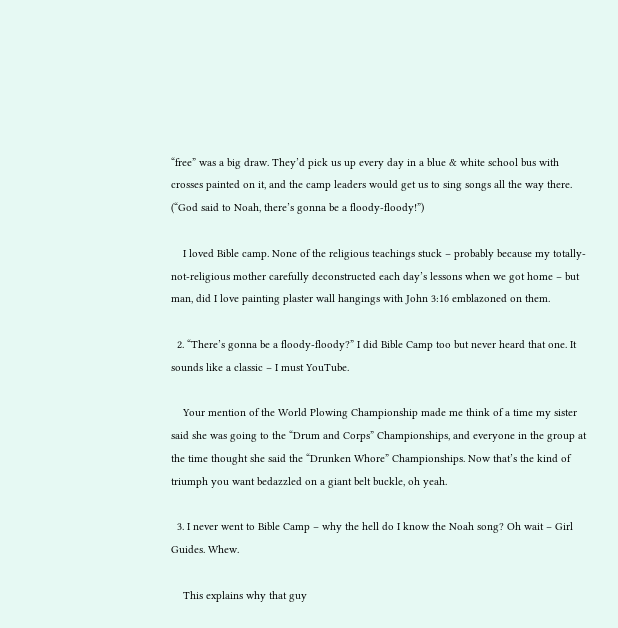“free” was a big draw. They’d pick us up every day in a blue & white school bus with crosses painted on it, and the camp leaders would get us to sing songs all the way there. (“God said to Noah, there’s gonna be a floody-floody!”)

    I loved Bible camp. None of the religious teachings stuck – probably because my totally-not-religious mother carefully deconstructed each day’s lessons when we got home – but man, did I love painting plaster wall hangings with John 3:16 emblazoned on them.

  2. “There’s gonna be a floody-floody?” I did Bible Camp too but never heard that one. It sounds like a classic – I must YouTube.

    Your mention of the World Plowing Championship made me think of a time my sister said she was going to the “Drum and Corps” Championships, and everyone in the group at the time thought she said the “Drunken Whore” Championships. Now that’s the kind of triumph you want bedazzled on a giant belt buckle, oh yeah.

  3. I never went to Bible Camp – why the hell do I know the Noah song? Oh wait – Girl Guides. Whew.

    This explains why that guy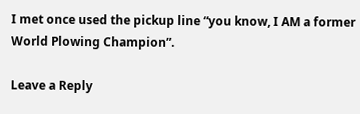I met once used the pickup line “you know, I AM a former World Plowing Champion”.

Leave a Reply